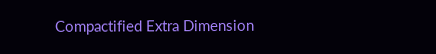Compactified Extra Dimension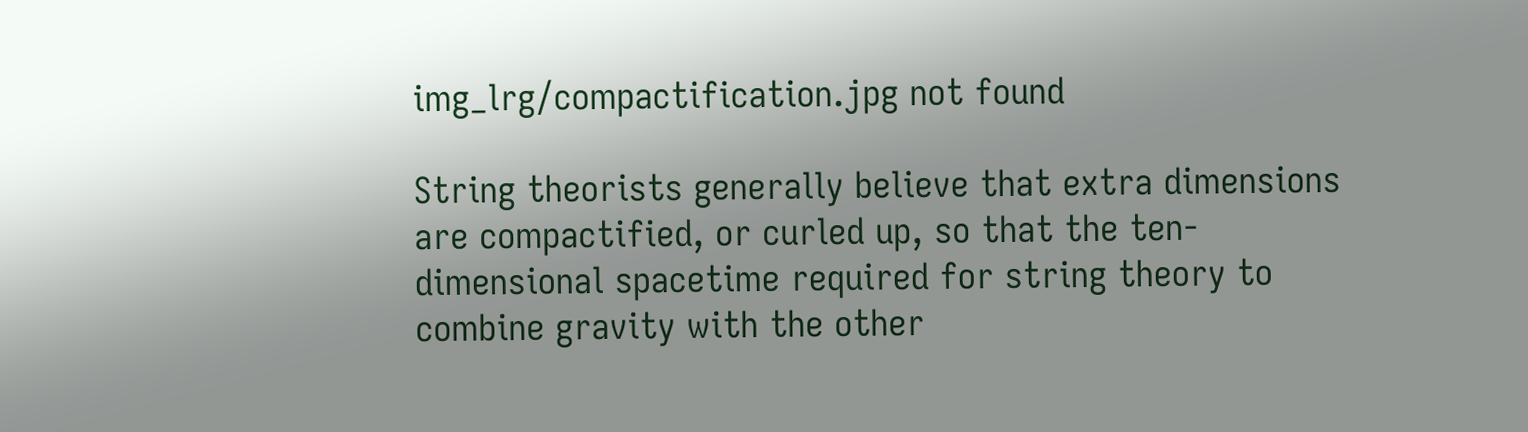img_lrg/compactification.jpg not found

String theorists generally believe that extra dimensions are compactified, or curled up, so that the ten-dimensional spacetime required for string theory to combine gravity with the other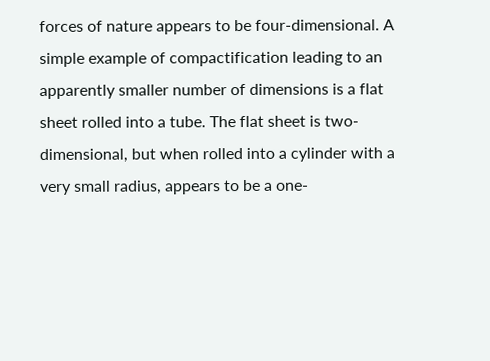forces of nature appears to be four-dimensional. A simple example of compactification leading to an apparently smaller number of dimensions is a flat sheet rolled into a tube. The flat sheet is two-dimensional, but when rolled into a cylinder with a very small radius, appears to be a one-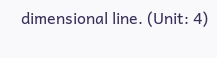dimensional line. (Unit: 4)